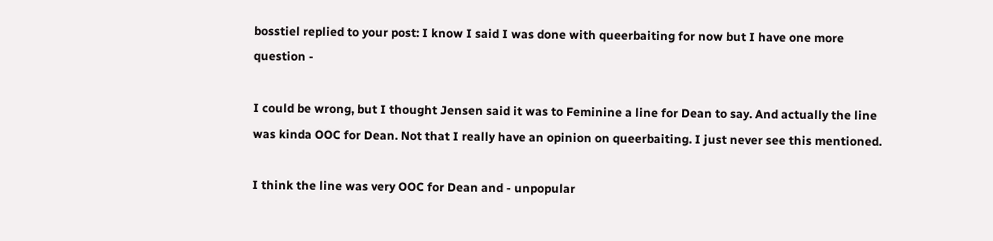bosstiel replied to your post: I know I said I was done with queerbaiting for now but I have one more question -

I could be wrong, but I thought Jensen said it was to Feminine a line for Dean to say. And actually the line was kinda OOC for Dean. Not that I really have an opinion on queerbaiting. I just never see this mentioned.

I think the line was very OOC for Dean and - unpopular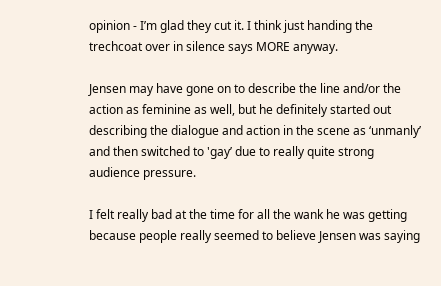opinion - I’m glad they cut it. I think just handing the trechcoat over in silence says MORE anyway.

Jensen may have gone on to describe the line and/or the action as feminine as well, but he definitely started out describing the dialogue and action in the scene as ‘unmanly’ and then switched to 'gay’ due to really quite strong audience pressure.

I felt really bad at the time for all the wank he was getting because people really seemed to believe Jensen was saying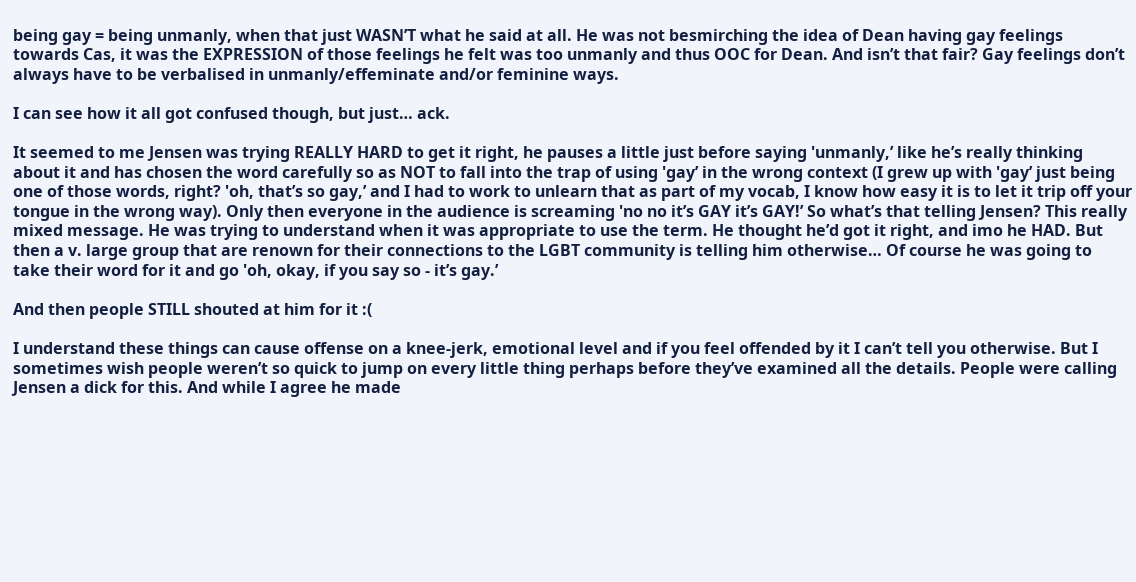being gay = being unmanly, when that just WASN’T what he said at all. He was not besmirching the idea of Dean having gay feelings towards Cas, it was the EXPRESSION of those feelings he felt was too unmanly and thus OOC for Dean. And isn’t that fair? Gay feelings don’t always have to be verbalised in unmanly/effeminate and/or feminine ways.

I can see how it all got confused though, but just… ack.

It seemed to me Jensen was trying REALLY HARD to get it right, he pauses a little just before saying 'unmanly,’ like he’s really thinking about it and has chosen the word carefully so as NOT to fall into the trap of using 'gay’ in the wrong context (I grew up with 'gay’ just being one of those words, right? 'oh, that’s so gay,’ and I had to work to unlearn that as part of my vocab, I know how easy it is to let it trip off your tongue in the wrong way). Only then everyone in the audience is screaming 'no no it’s GAY it’s GAY!’ So what’s that telling Jensen? This really mixed message. He was trying to understand when it was appropriate to use the term. He thought he’d got it right, and imo he HAD. But then a v. large group that are renown for their connections to the LGBT community is telling him otherwise… Of course he was going to take their word for it and go 'oh, okay, if you say so - it’s gay.’

And then people STILL shouted at him for it :(

I understand these things can cause offense on a knee-jerk, emotional level and if you feel offended by it I can’t tell you otherwise. But I sometimes wish people weren’t so quick to jump on every little thing perhaps before they’ve examined all the details. People were calling Jensen a dick for this. And while I agree he made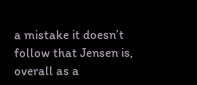a mistake it doesn’t follow that Jensen is, overall as a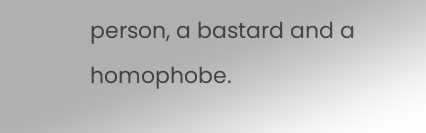person, a bastard and a homophobe.